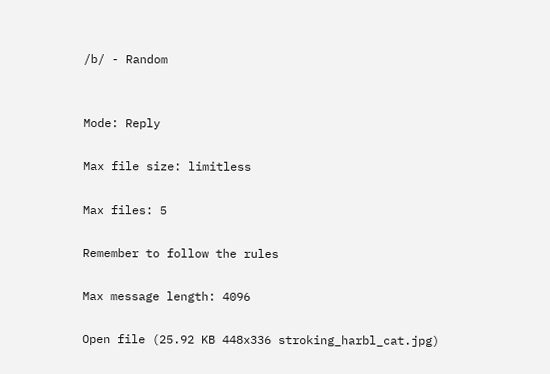/b/ - Random


Mode: Reply

Max file size: limitless

Max files: 5

Remember to follow the rules

Max message length: 4096

Open file (25.92 KB 448x336 stroking_harbl_cat.jpg)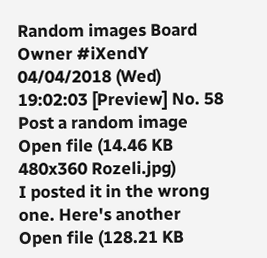Random images Board Owner #iXendY 04/04/2018 (Wed) 19:02:03 [Preview] No. 58
Post a random image
Open file (14.46 KB 480x360 Rozeli.jpg)
I posted it in the wrong one. Here's another
Open file (128.21 KB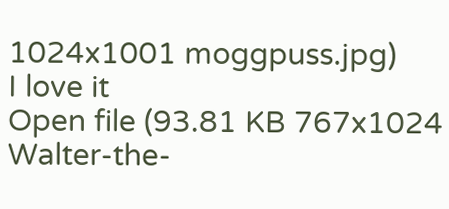1024x1001 moggpuss.jpg)
I love it
Open file (93.81 KB 767x1024 Walter-the-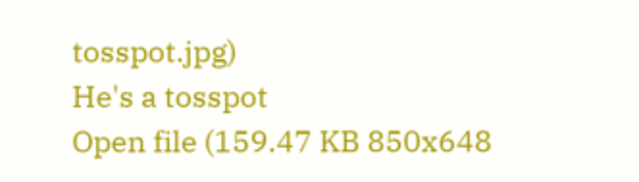tosspot.jpg)
He's a tosspot
Open file (159.47 KB 850x648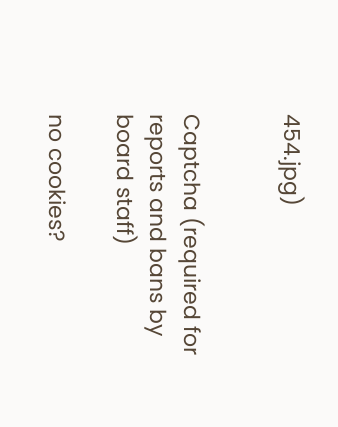454.jpg)


Captcha (required for reports and bans by board staff)

no cookies?